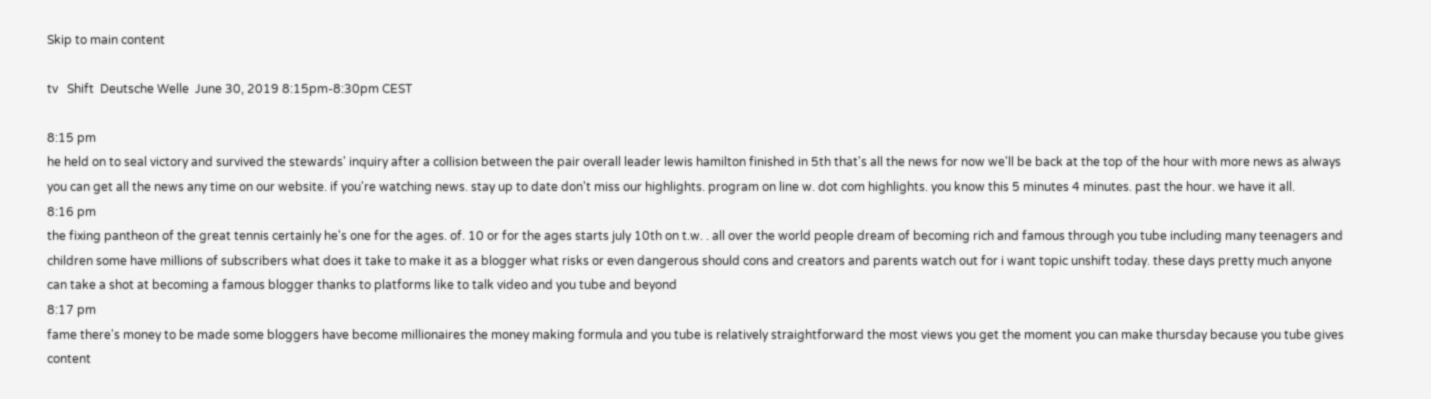Skip to main content

tv   Shift  Deutsche Welle  June 30, 2019 8:15pm-8:30pm CEST

8:15 pm
he held on to seal victory and survived the stewards' inquiry after a collision between the pair overall leader lewis hamilton finished in 5th that's all the news for now we'll be back at the top of the hour with more news as always you can get all the news any time on our website. if you're watching news. stay up to date don't miss our highlights. program on line w. dot com highlights. you know this 5 minutes 4 minutes. past the hour. we have it all.
8:16 pm
the fixing pantheon of the great tennis certainly he's one for the ages. of. 10 or for the ages starts july 10th on t.w. . all over the world people dream of becoming rich and famous through you tube including many teenagers and children some have millions of subscribers what does it take to make it as a blogger what risks or even dangerous should cons and creators and parents watch out for i want topic unshift today. these days pretty much anyone can take a shot at becoming a famous blogger thanks to platforms like to talk video and you tube and beyond
8:17 pm
fame there's money to be made some bloggers have become millionaires the money making formula and you tube is relatively straightforward the most views you get the moment you can make thursday because you tube gives content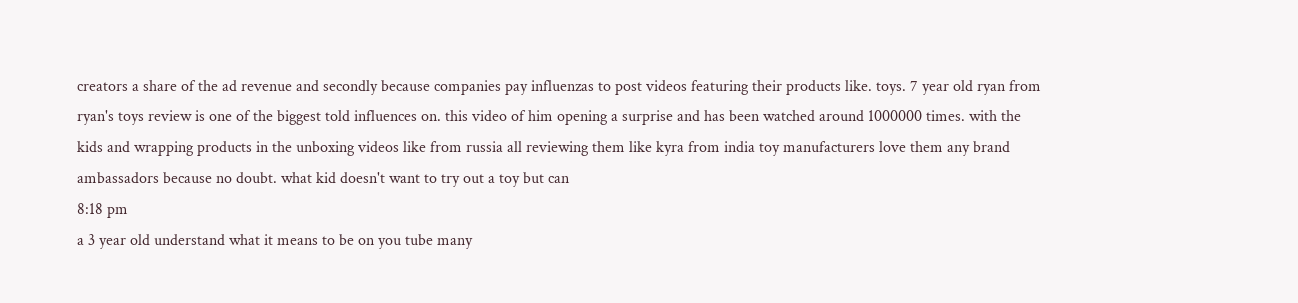creators a share of the ad revenue and secondly because companies pay influenzas to post videos featuring their products like. toys. 7 year old ryan from ryan's toys review is one of the biggest told influences on. this video of him opening a surprise and has been watched around 1000000 times. with the kids and wrapping products in the unboxing videos like from russia all reviewing them like kyra from india toy manufacturers love them any brand ambassadors because no doubt. what kid doesn't want to try out a toy but can
8:18 pm
a 3 year old understand what it means to be on you tube many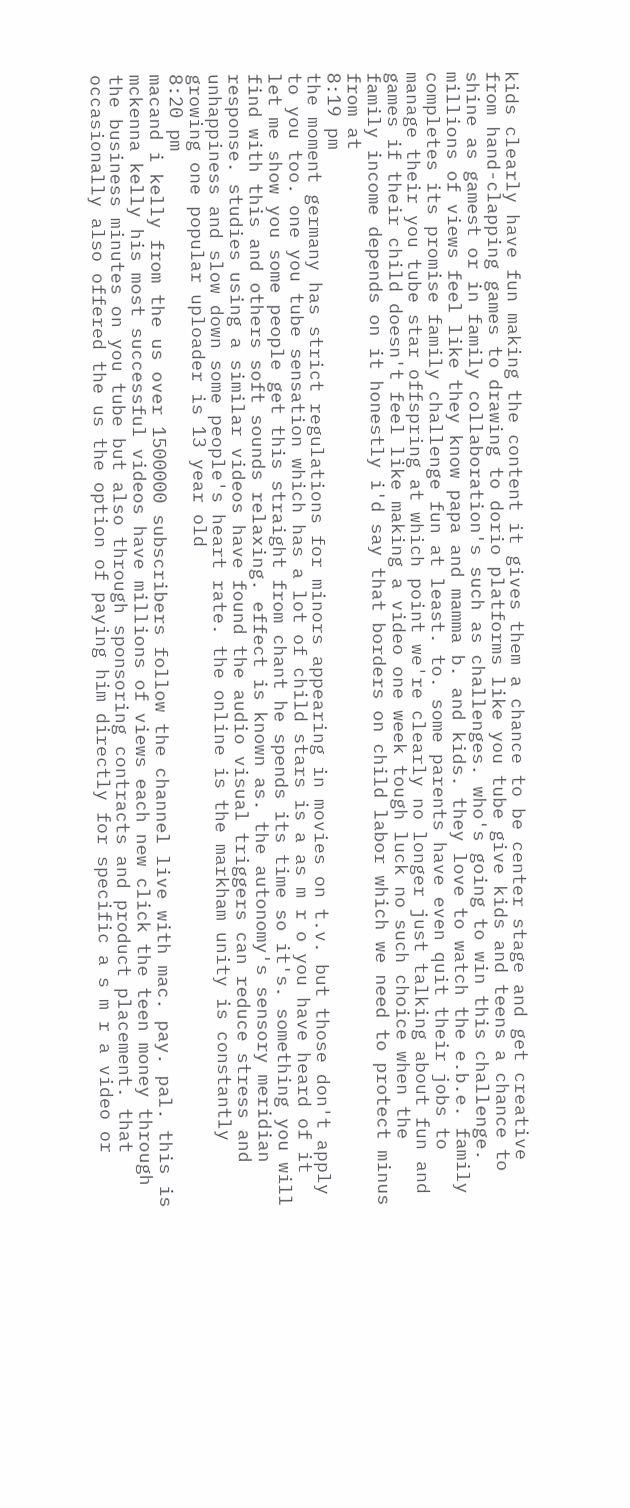kids clearly have fun making the content it gives them a chance to be center stage and get creative from hand-clapping games to drawing to dorio platforms like you tube give kids and teens a chance to shine as gamest or in family collaboration's such as challenges. who's going to win this challenge. millions of views feel like they know papa and mamma b. and kids. they love to watch the e.b.e. family completes its promise family challenge fun at least. to. some parents have even quit their jobs to manage their you tube star offspring at which point we're clearly no longer just talking about fun and games if their child doesn't feel like making a video one week tough luck no such choice when the family income depends on it honestly i'd say that borders on child labor which we need to protect minus from at
8:19 pm
the moment germany has strict regulations for minors appearing in movies on t.v. but those don't apply to you too. one you tube sensation which has a lot of child stars is a as m r o you have heard of it let me show you some people get this straight from chant he spends its time so it's. something you will find with this and others soft sounds relaxing. effect is known as. the autonomy's sensory meridian response. studies using a similar videos have found the audio visual triggers can reduce stress and unhappiness and slow down some people's heart rate. the online is the markham unity is constantly growing one popular uploader is 13 year old
8:20 pm
macand i kelly from the us over 1500000 subscribers follow the channel live with mac. pay. pal. this is mckenna kelly his most successful videos have millions of views each new click the teen money through the business minutes on you tube but also through sponsoring contracts and product placement. that occasionally also offered the us the option of paying him directly for specific a s m r a video or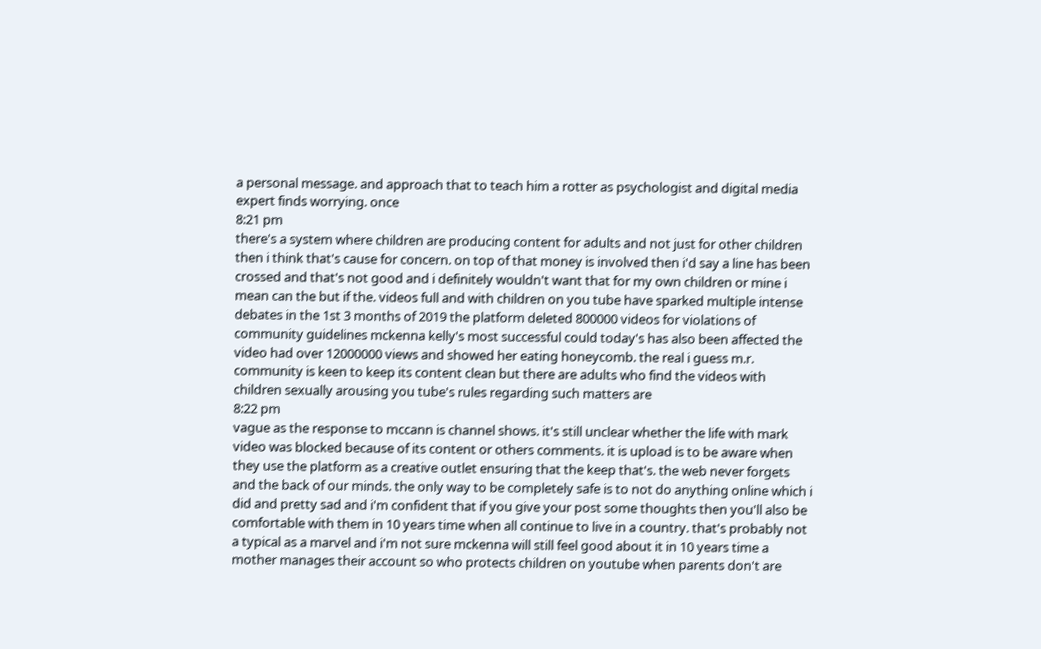a personal message. and approach that to teach him a rotter as psychologist and digital media expert finds worrying. once
8:21 pm
there's a system where children are producing content for adults and not just for other children then i think that's cause for concern. on top of that money is involved then i'd say a line has been crossed and that's not good and i definitely wouldn't want that for my own children or mine i mean can the but if the. videos full and with children on you tube have sparked multiple intense debates in the 1st 3 months of 2019 the platform deleted 800000 videos for violations of community guidelines mckenna kelly's most successful could today's has also been affected the video had over 12000000 views and showed her eating honeycomb. the real i guess m.r. community is keen to keep its content clean but there are adults who find the videos with children sexually arousing you tube's rules regarding such matters are
8:22 pm
vague as the response to mccann is channel shows. it's still unclear whether the life with mark video was blocked because of its content or others comments. it is upload is to be aware when they use the platform as a creative outlet ensuring that the keep that's. the web never forgets and the back of our minds. the only way to be completely safe is to not do anything online which i did and pretty sad and i'm confident that if you give your post some thoughts then you'll also be comfortable with them in 10 years time when all continue to live in a country. that's probably not a typical as a marvel and i'm not sure mckenna will still feel good about it in 10 years time a mother manages their account so who protects children on youtube when parents don't are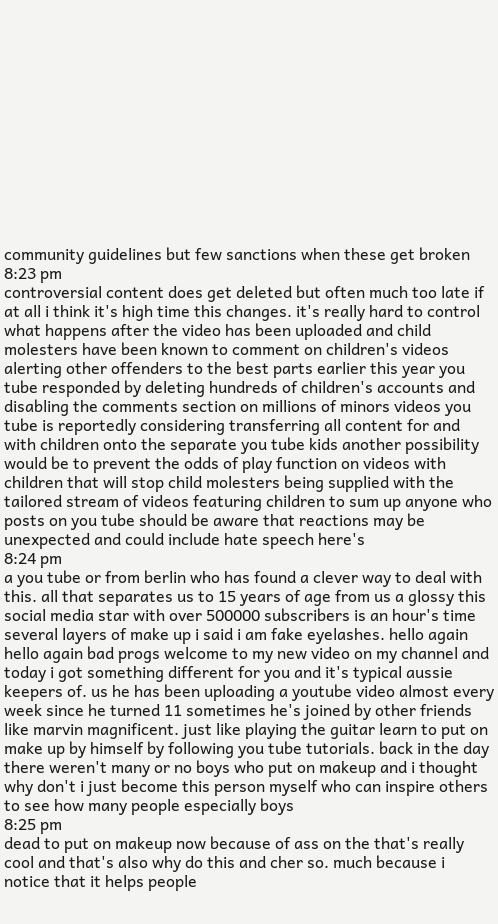community guidelines but few sanctions when these get broken
8:23 pm
controversial content does get deleted but often much too late if at all i think it's high time this changes. it's really hard to control what happens after the video has been uploaded and child molesters have been known to comment on children's videos alerting other offenders to the best parts earlier this year you tube responded by deleting hundreds of children's accounts and disabling the comments section on millions of minors videos you tube is reportedly considering transferring all content for and with children onto the separate you tube kids another possibility would be to prevent the odds of play function on videos with children that will stop child molesters being supplied with the tailored stream of videos featuring children to sum up anyone who posts on you tube should be aware that reactions may be unexpected and could include hate speech here's
8:24 pm
a you tube or from berlin who has found a clever way to deal with this. all that separates us to 15 years of age from us a glossy this social media star with over 500000 subscribers is an hour's time several layers of make up i said i am fake eyelashes. hello again hello again bad progs welcome to my new video on my channel and today i got something different for you and it's typical aussie keepers of. us he has been uploading a youtube video almost every week since he turned 11 sometimes he's joined by other friends like marvin magnificent. just like playing the guitar learn to put on make up by himself by following you tube tutorials. back in the day there weren't many or no boys who put on makeup and i thought why don't i just become this person myself who can inspire others to see how many people especially boys
8:25 pm
dead to put on makeup now because of ass on the that's really cool and that's also why do this and cher so. much because i notice that it helps people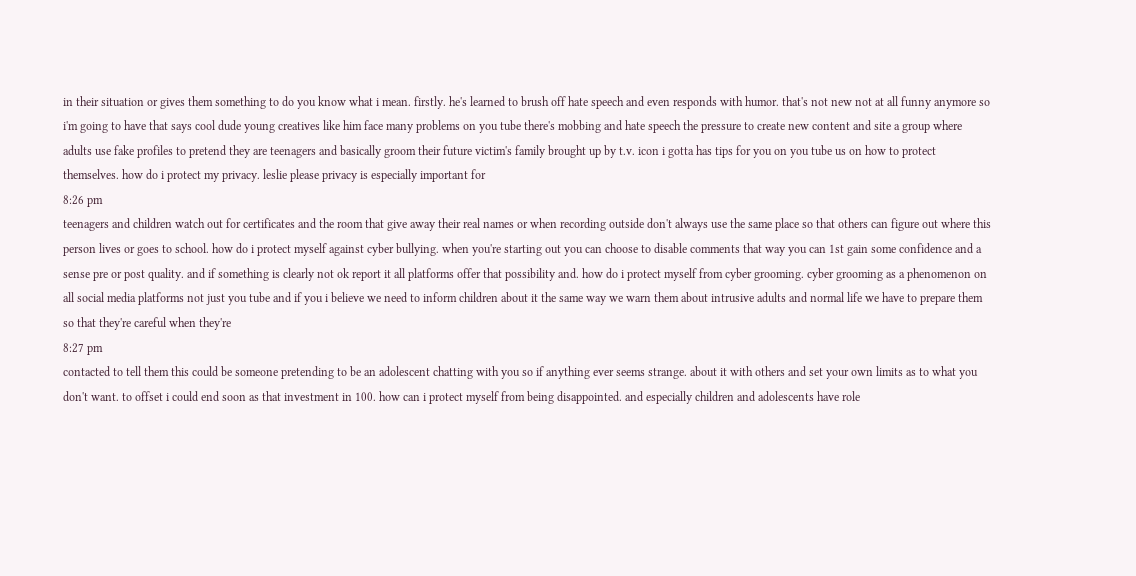in their situation or gives them something to do you know what i mean. firstly. he's learned to brush off hate speech and even responds with humor. that's not new not at all funny anymore so i'm going to have that says cool dude young creatives like him face many problems on you tube there's mobbing and hate speech the pressure to create new content and site a group where adults use fake profiles to pretend they are teenagers and basically groom their future victim's family brought up by t.v. icon i gotta has tips for you on you tube us on how to protect themselves. how do i protect my privacy. leslie please privacy is especially important for
8:26 pm
teenagers and children watch out for certificates and the room that give away their real names or when recording outside don't always use the same place so that others can figure out where this person lives or goes to school. how do i protect myself against cyber bullying. when you're starting out you can choose to disable comments that way you can 1st gain some confidence and a sense pre or post quality. and if something is clearly not ok report it all platforms offer that possibility and. how do i protect myself from cyber grooming. cyber grooming as a phenomenon on all social media platforms not just you tube and if you i believe we need to inform children about it the same way we warn them about intrusive adults and normal life we have to prepare them so that they're careful when they're
8:27 pm
contacted to tell them this could be someone pretending to be an adolescent chatting with you so if anything ever seems strange. about it with others and set your own limits as to what you don't want. to offset i could end soon as that investment in 100. how can i protect myself from being disappointed. and especially children and adolescents have role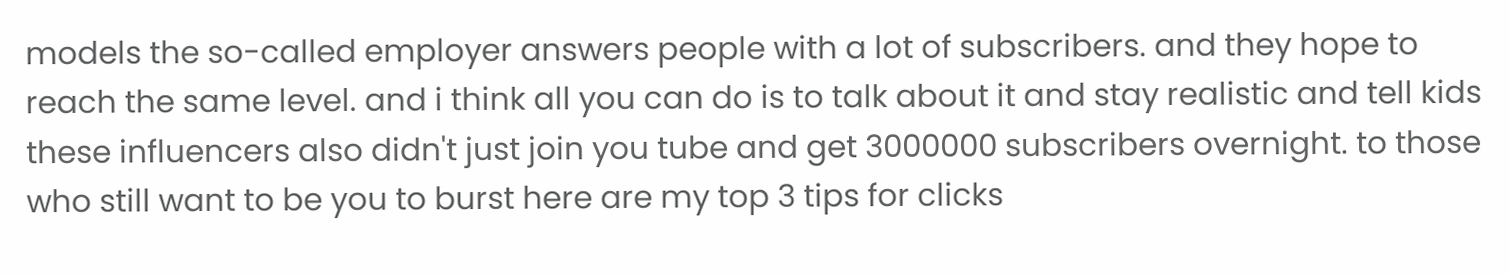models the so-called employer answers people with a lot of subscribers. and they hope to reach the same level. and i think all you can do is to talk about it and stay realistic and tell kids these influencers also didn't just join you tube and get 3000000 subscribers overnight. to those who still want to be you to burst here are my top 3 tips for clicks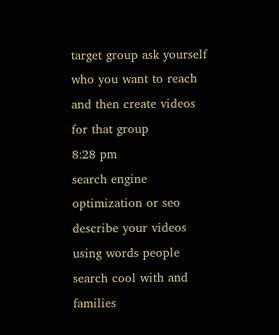target group ask yourself who you want to reach and then create videos for that group
8:28 pm
search engine optimization or seo describe your videos using words people search cool with and families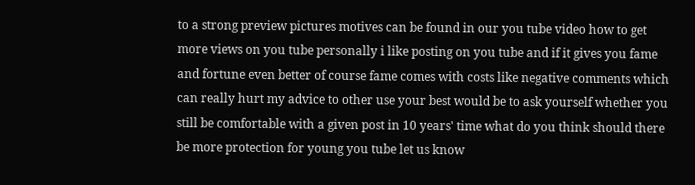to a strong preview pictures motives can be found in our you tube video how to get more views on you tube personally i like posting on you tube and if it gives you fame and fortune even better of course fame comes with costs like negative comments which can really hurt my advice to other use your best would be to ask yourself whether you still be comfortable with a given post in 10 years' time what do you think should there be more protection for young you tube let us know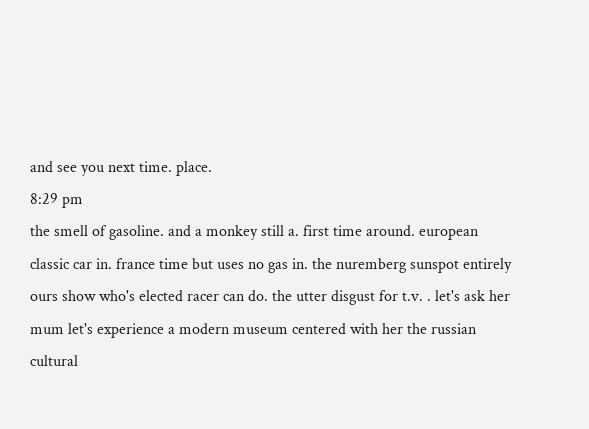and see you next time. place.
8:29 pm
the smell of gasoline. and a monkey still a. first time around. european classic car in. france time but uses no gas in. the nuremberg sunspot entirely ours show who's elected racer can do. the utter disgust for t.v. . let's ask her mum let's experience a modern museum centered with her the russian cultural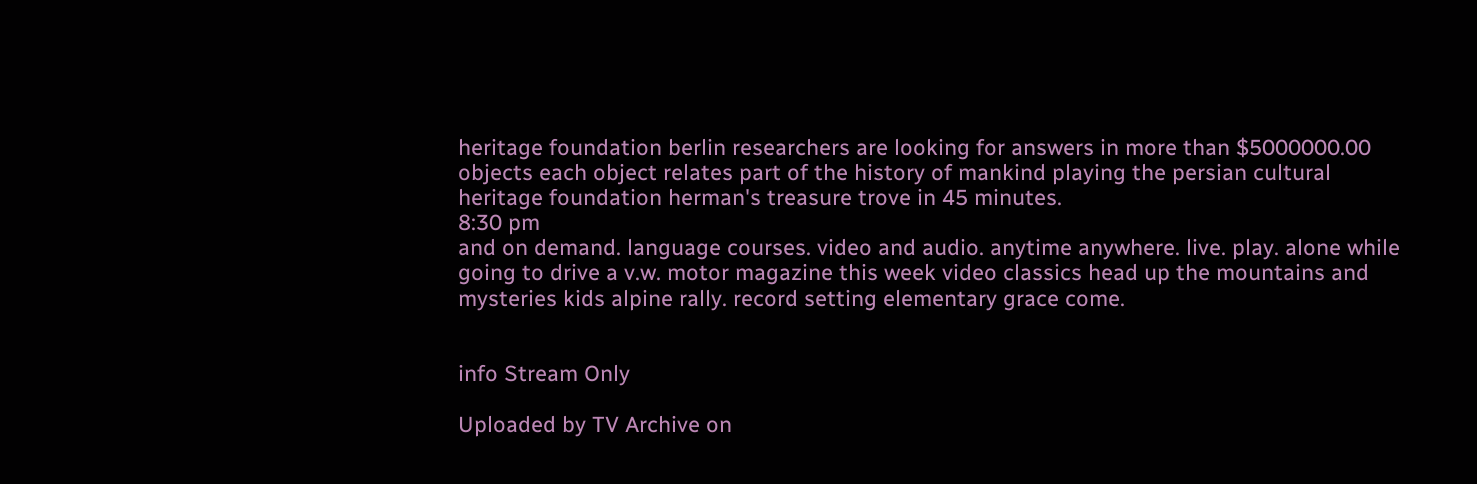heritage foundation berlin researchers are looking for answers in more than $5000000.00 objects each object relates part of the history of mankind playing the persian cultural heritage foundation herman's treasure trove in 45 minutes.
8:30 pm
and on demand. language courses. video and audio. anytime anywhere. live. play. alone while going to drive a v.w. motor magazine this week video classics head up the mountains and mysteries kids alpine rally. record setting elementary grace come.


info Stream Only

Uploaded by TV Archive on